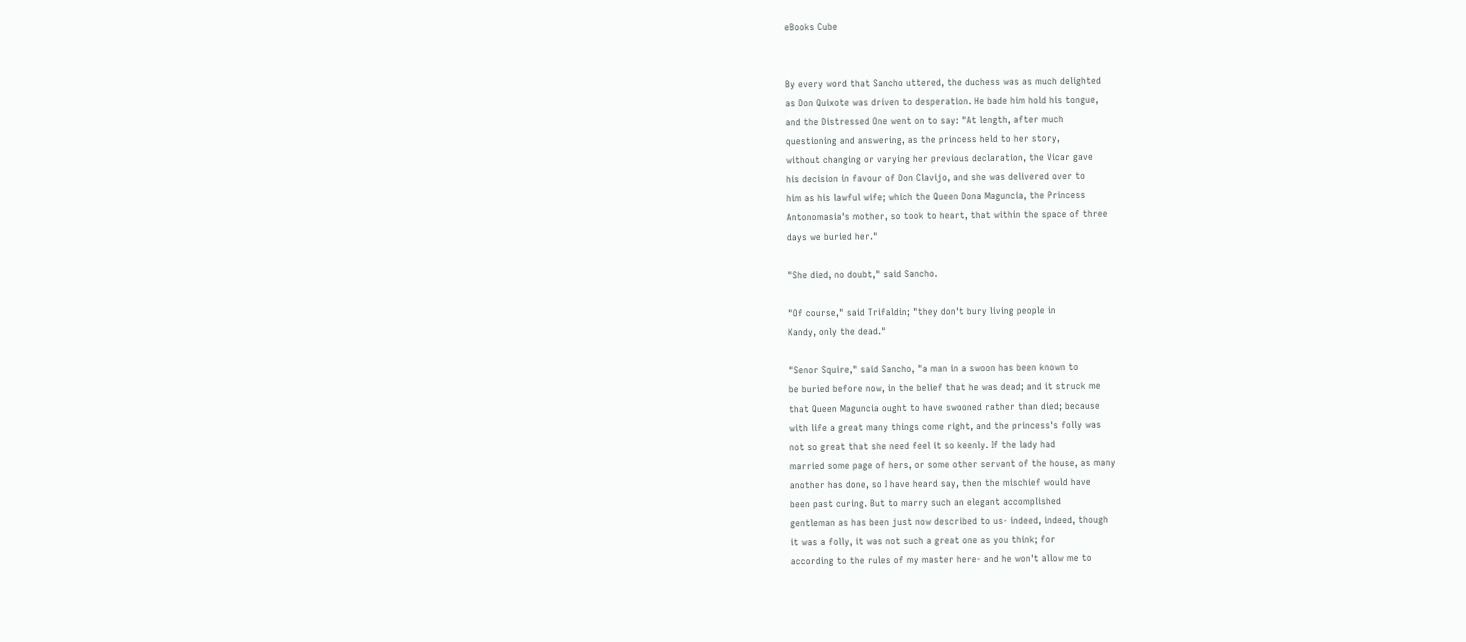eBooks Cube


By every word that Sancho uttered, the duchess was as much delighted
as Don Quixote was driven to desperation. He bade him hold his tongue,
and the Distressed One went on to say: "At length, after much
questioning and answering, as the princess held to her story,
without changing or varying her previous declaration, the Vicar gave
his decision in favour of Don Clavijo, and she was delivered over to
him as his lawful wife; which the Queen Dona Maguncia, the Princess
Antonomasia's mother, so took to heart, that within the space of three
days we buried her."

"She died, no doubt," said Sancho.

"Of course," said Trifaldin; "they don't bury living people in
Kandy, only the dead."

"Senor Squire," said Sancho, "a man in a swoon has been known to
be buried before now, in the belief that he was dead; and it struck me
that Queen Maguncia ought to have swooned rather than died; because
with life a great many things come right, and the princess's folly was
not so great that she need feel it so keenly. If the lady had
married some page of hers, or some other servant of the house, as many
another has done, so I have heard say, then the mischief would have
been past curing. But to marry such an elegant accomplished
gentleman as has been just now described to us- indeed, indeed, though
it was a folly, it was not such a great one as you think; for
according to the rules of my master here- and he won't allow me to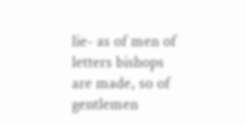lie- as of men of letters bishops are made, so of gentlemen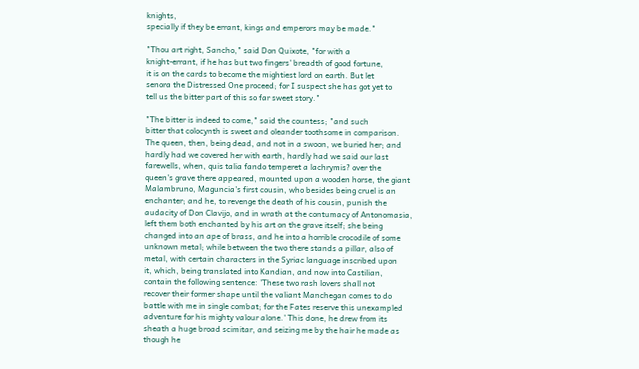knights,
specially if they be errant, kings and emperors may be made."

"Thou art right, Sancho," said Don Quixote, "for with a
knight-errant, if he has but two fingers' breadth of good fortune,
it is on the cards to become the mightiest lord on earth. But let
senora the Distressed One proceed; for I suspect she has got yet to
tell us the bitter part of this so far sweet story."

"The bitter is indeed to come," said the countess; "and such
bitter that colocynth is sweet and oleander toothsome in comparison.
The queen, then, being dead, and not in a swoon, we buried her; and
hardly had we covered her with earth, hardly had we said our last
farewells, when, quis talia fando temperet a lachrymis? over the
queen's grave there appeared, mounted upon a wooden horse, the giant
Malambruno, Maguncia's first cousin, who besides being cruel is an
enchanter; and he, to revenge the death of his cousin, punish the
audacity of Don Clavijo, and in wrath at the contumacy of Antonomasia,
left them both enchanted by his art on the grave itself; she being
changed into an ape of brass, and he into a horrible crocodile of some
unknown metal; while between the two there stands a pillar, also of
metal, with certain characters in the Syriac language inscribed upon
it, which, being translated into Kandian, and now into Castilian,
contain the following sentence: 'These two rash lovers shall not
recover their former shape until the valiant Manchegan comes to do
battle with me in single combat; for the Fates reserve this unexampled
adventure for his mighty valour alone.' This done, he drew from its
sheath a huge broad scimitar, and seizing me by the hair he made as
though he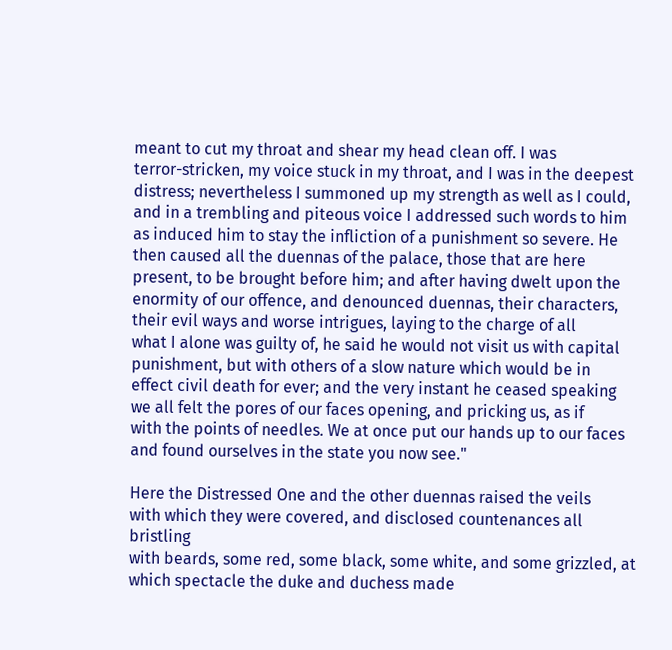meant to cut my throat and shear my head clean off. I was
terror-stricken, my voice stuck in my throat, and I was in the deepest
distress; nevertheless I summoned up my strength as well as I could,
and in a trembling and piteous voice I addressed such words to him
as induced him to stay the infliction of a punishment so severe. He
then caused all the duennas of the palace, those that are here
present, to be brought before him; and after having dwelt upon the
enormity of our offence, and denounced duennas, their characters,
their evil ways and worse intrigues, laying to the charge of all
what I alone was guilty of, he said he would not visit us with capital
punishment, but with others of a slow nature which would be in
effect civil death for ever; and the very instant he ceased speaking
we all felt the pores of our faces opening, and pricking us, as if
with the points of needles. We at once put our hands up to our faces
and found ourselves in the state you now see."

Here the Distressed One and the other duennas raised the veils
with which they were covered, and disclosed countenances all bristling
with beards, some red, some black, some white, and some grizzled, at
which spectacle the duke and duchess made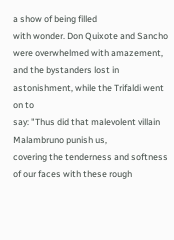a show of being filled
with wonder. Don Quixote and Sancho were overwhelmed with amazement,
and the bystanders lost in astonishment, while the Trifaldi went on to
say: "Thus did that malevolent villain Malambruno punish us,
covering the tenderness and softness of our faces with these rough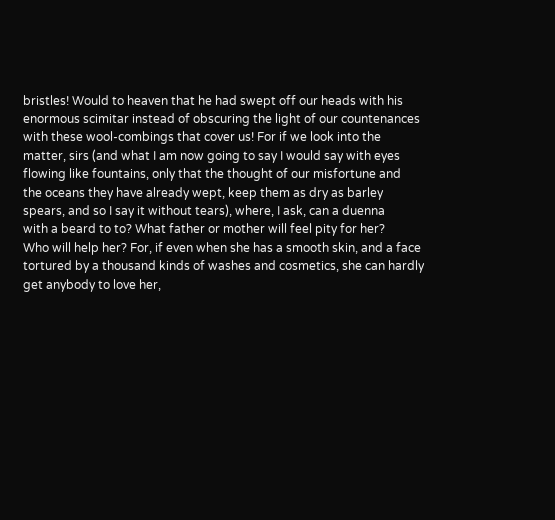bristles! Would to heaven that he had swept off our heads with his
enormous scimitar instead of obscuring the light of our countenances
with these wool-combings that cover us! For if we look into the
matter, sirs (and what I am now going to say I would say with eyes
flowing like fountains, only that the thought of our misfortune and
the oceans they have already wept, keep them as dry as barley
spears, and so I say it without tears), where, I ask, can a duenna
with a beard to to? What father or mother will feel pity for her?
Who will help her? For, if even when she has a smooth skin, and a face
tortured by a thousand kinds of washes and cosmetics, she can hardly
get anybody to love her,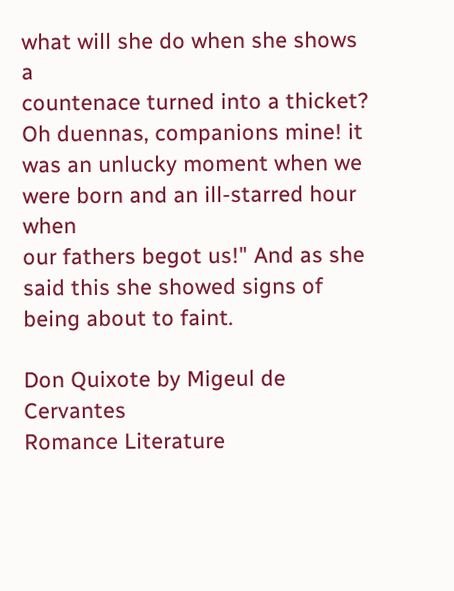what will she do when she shows a
countenace turned into a thicket? Oh duennas, companions mine! it
was an unlucky moment when we were born and an ill-starred hour when
our fathers begot us!" And as she said this she showed signs of
being about to faint.

Don Quixote by Migeul de Cervantes
Romance Literature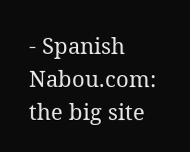- Spanish
Nabou.com: the big site